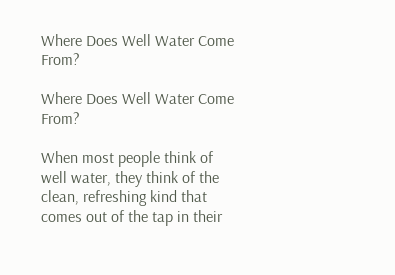Where Does Well Water Come From?

Where Does Well Water Come From?

When most people think of well water, they think of the clean, refreshing kind that comes out of the tap in their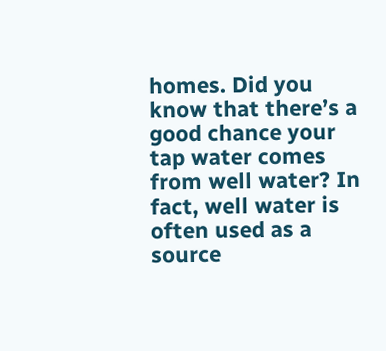homes. Did you know that there’s a good chance your tap water comes from well water? In fact, well water is often used as a source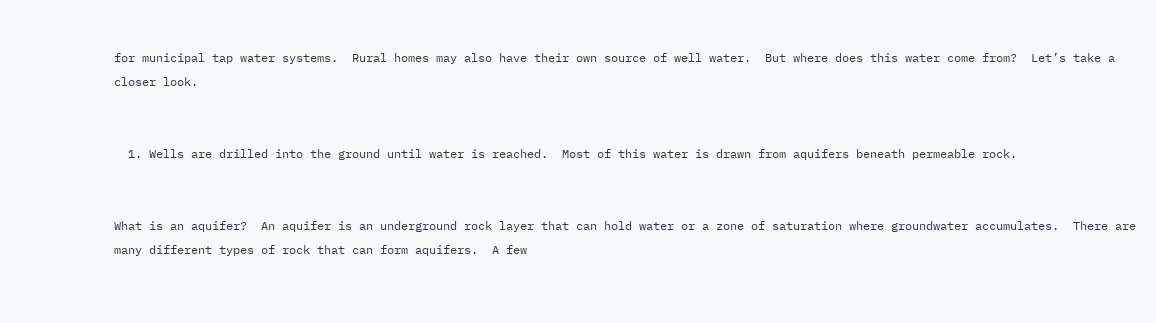for municipal tap water systems.  Rural homes may also have their own source of well water.  But where does this water come from?  Let’s take a closer look.


  1. Wells are drilled into the ground until water is reached.  Most of this water is drawn from aquifers beneath permeable rock.


What is an aquifer?  An aquifer is an underground rock layer that can hold water or a zone of saturation where groundwater accumulates.  There are many different types of rock that can form aquifers.  A few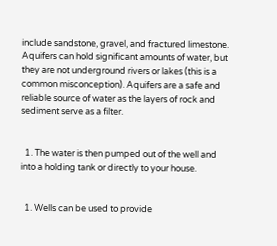include sandstone, gravel, and fractured limestone.  Aquifers can hold significant amounts of water, but they are not underground rivers or lakes (this is a common misconception). Aquifers are a safe and reliable source of water as the layers of rock and sediment serve as a filter.


  1. The water is then pumped out of the well and into a holding tank or directly to your house.


  1. Wells can be used to provide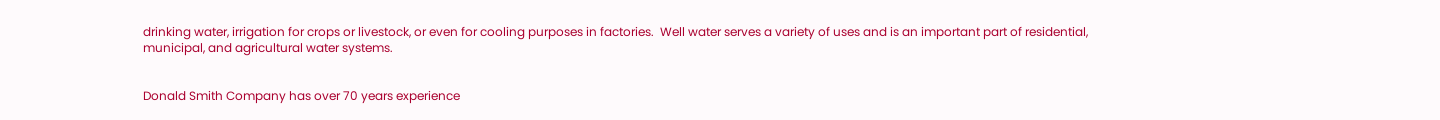drinking water, irrigation for crops or livestock, or even for cooling purposes in factories.  Well water serves a variety of uses and is an important part of residential, municipal, and agricultural water systems.


Donald Smith Company has over 70 years experience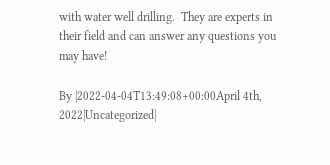with water well drilling.  They are experts in their field and can answer any questions you may have!

By |2022-04-04T13:49:08+00:00April 4th, 2022|Uncategorized|